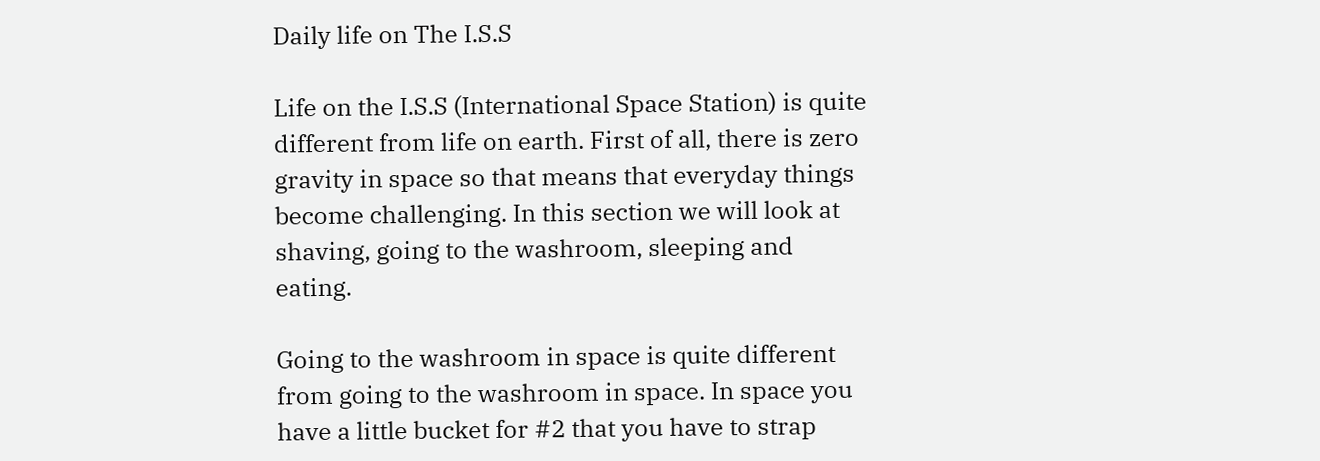Daily life on The I.S.S

Life on the I.S.S (International Space Station) is quite different from life on earth. First of all, there is zero gravity in space so that means that everyday things become challenging. In this section we will look at shaving, going to the washroom, sleeping and eating.

Going to the washroom in space is quite different from going to the washroom in space. In space you have a little bucket for #2 that you have to strap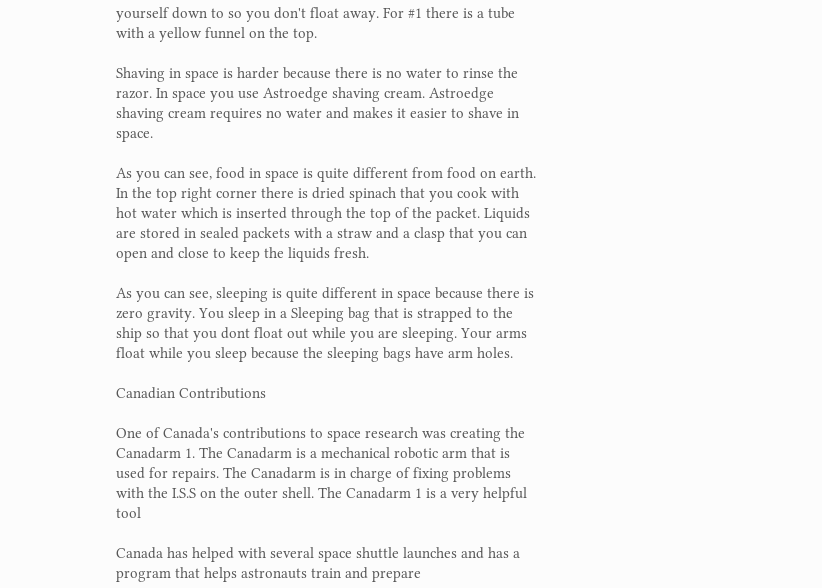yourself down to so you don't float away. For #1 there is a tube with a yellow funnel on the top.

Shaving in space is harder because there is no water to rinse the razor. In space you use Astroedge shaving cream. Astroedge shaving cream requires no water and makes it easier to shave in space.

As you can see, food in space is quite different from food on earth. In the top right corner there is dried spinach that you cook with hot water which is inserted through the top of the packet. Liquids are stored in sealed packets with a straw and a clasp that you can open and close to keep the liquids fresh.

As you can see, sleeping is quite different in space because there is zero gravity. You sleep in a Sleeping bag that is strapped to the ship so that you dont float out while you are sleeping. Your arms float while you sleep because the sleeping bags have arm holes.

Canadian Contributions

One of Canada's contributions to space research was creating the Canadarm 1. The Canadarm is a mechanical robotic arm that is used for repairs. The Canadarm is in charge of fixing problems with the I.S.S on the outer shell. The Canadarm 1 is a very helpful tool

Canada has helped with several space shuttle launches and has a program that helps astronauts train and prepare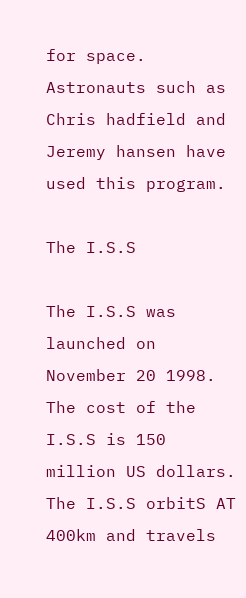for space. Astronauts such as Chris hadfield and Jeremy hansen have used this program.

The I.S.S

The I.S.S was launched on November 20 1998. The cost of the I.S.S is 150 million US dollars. The I.S.S orbitS AT 400km and travels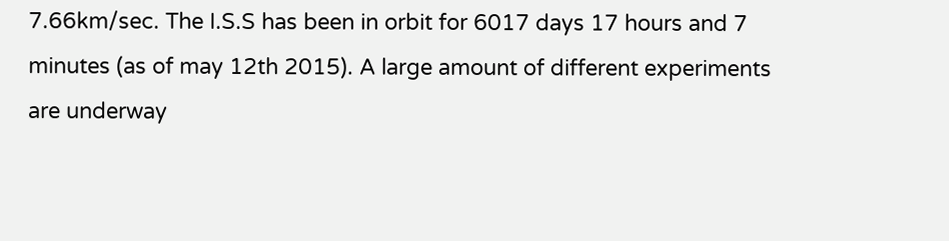7.66km/sec. The I.S.S has been in orbit for 6017 days 17 hours and 7 minutes (as of may 12th 2015). A large amount of different experiments are underway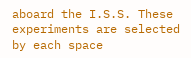aboard the I.S.S. These experiments are selected by each space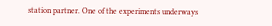station partner. One of the experiments underways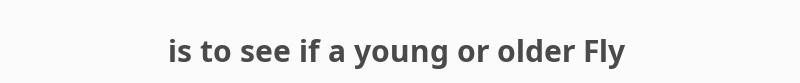is to see if a young or older Fly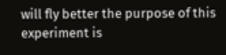will fly better the purpose of this experiment is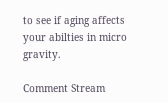to see if aging affects your abilties in micro gravity.

Comment Stream